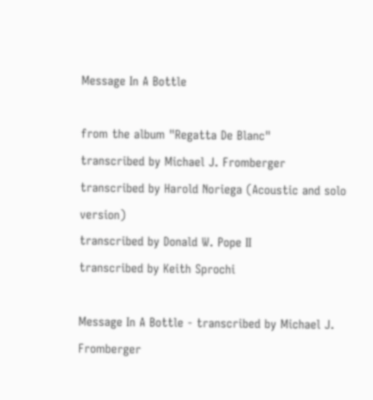Message In A Bottle

from the album "Regatta De Blanc"
transcribed by Michael J. Fromberger
transcribed by Harold Noriega (Acoustic and solo version)
transcribed by Donald W. Pope II
transcribed by Keith Sprochi

Message In A Bottle - transcribed by Michael J. Fromberger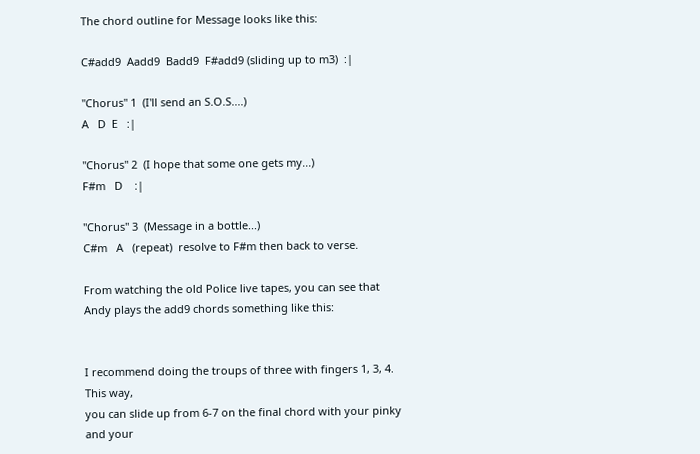The chord outline for Message looks like this:

C#add9  Aadd9  Badd9  F#add9 (sliding up to m3)  :|

"Chorus" 1  (I'll send an S.O.S....)
A   D  E   :|

"Chorus" 2  (I hope that some one gets my...)
F#m   D    :|

"Chorus" 3  (Message in a bottle...)
C#m   A   (repeat)  resolve to F#m then back to verse.

From watching the old Police live tapes, you can see that
Andy plays the add9 chords something like this:


I recommend doing the troups of three with fingers 1, 3, 4.  This way,
you can slide up from 6-7 on the final chord with your pinky and your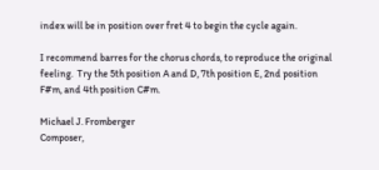index will be in position over fret 4 to begin the cycle again.

I recommend barres for the chorus chords, to reproduce the original
feeling.  Try the 5th position A and D, 7th position E, 2nd position
F#m, and 4th position C#m.

Michael J. Fromberger
Composer,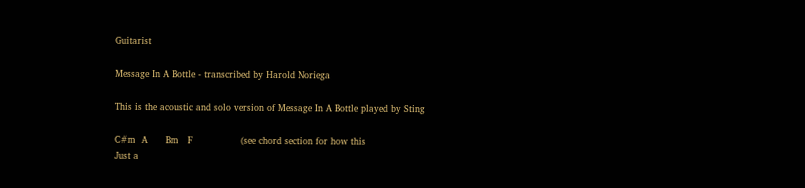Guitarist

Message In A Bottle - transcribed by Harold Noriega

This is the acoustic and solo version of Message In A Bottle played by Sting

C#m  A      Bm   F                (see chord section for how this
Just a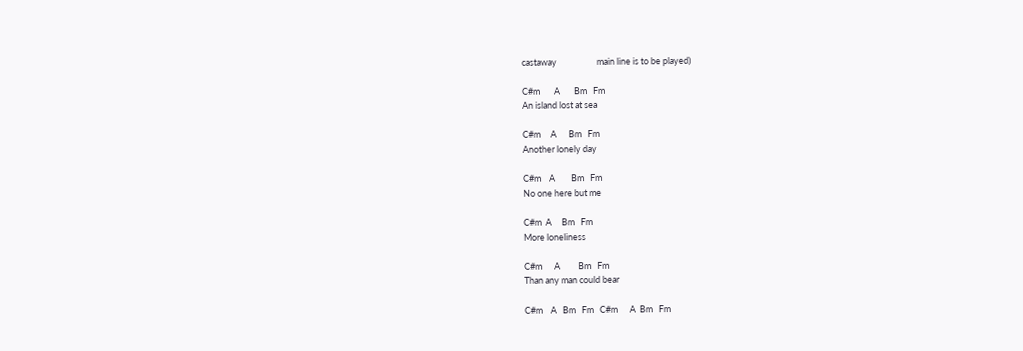castaway                    main line is to be played)

C#m       A       Bm   Fm
An island lost at sea

C#m     A      Bm   Fm
Another lonely day

C#m    A        Bm   Fm
No one here but me

C#m  A     Bm   Fm
More loneliness

C#m      A         Bm   Fm
Than any man could bear

C#m    A   Bm   Fm   C#m      A  Bm   Fm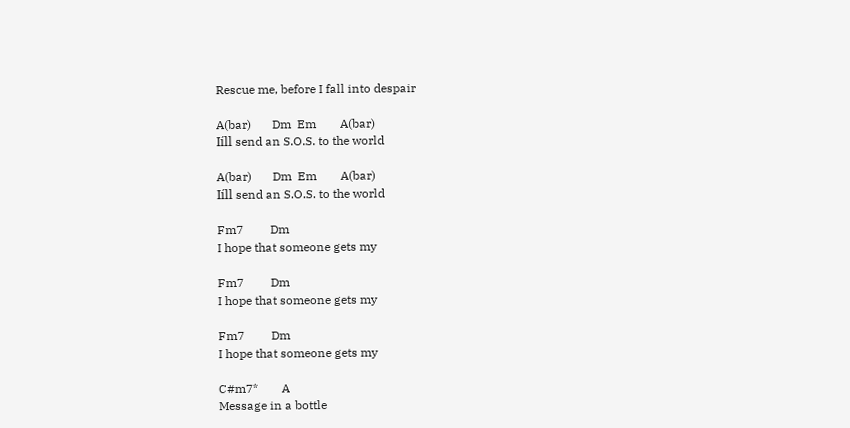Rescue me, before I fall into despair

A(bar)       Dm  Em        A(bar)
Iíll send an S.O.S. to the world

A(bar)       Dm  Em        A(bar)
Iíll send an S.O.S. to the world

Fm7         Dm
I hope that someone gets my

Fm7         Dm
I hope that someone gets my

Fm7         Dm
I hope that someone gets my

C#m7*        A
Message in a bottle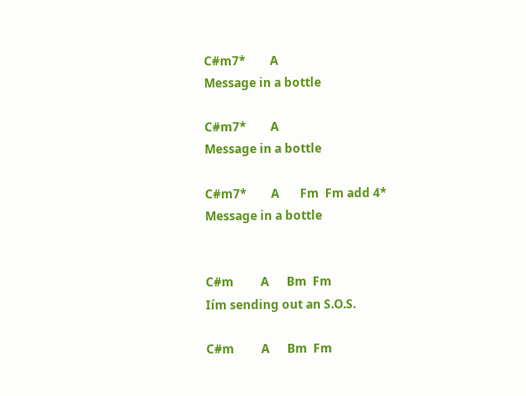C#m7*        A
Message in a bottle

C#m7*        A
Message in a bottle

C#m7*        A       Fm  Fm add 4*
Message in a bottle


C#m         A      Bm  Fm
Iím sending out an S.O.S.

C#m         A      Bm  Fm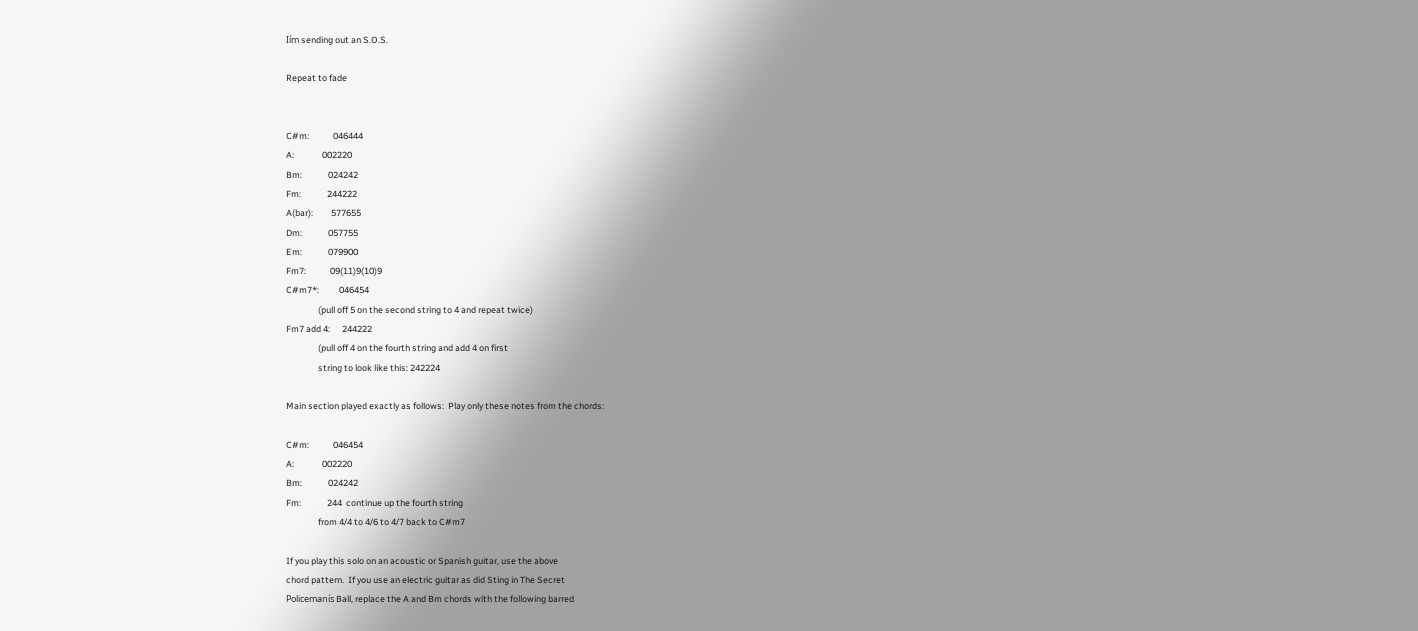Iím sending out an S.O.S.

Repeat to fade


C#m:            046444
A:              002220
Bm:             024242
Fm:             244222
A(bar):         577655
Dm:             057755
Em:             079900
Fm7:            09(11)9(10)9
C#m7*:          046454
                (pull off 5 on the second string to 4 and repeat twice)
Fm7 add 4:      244222
                (pull off 4 on the fourth string and add 4 on first
                string to look like this: 242224

Main section played exactly as follows:  Play only these notes from the chords:

C#m:            046454
A:              002220
Bm:             024242
Fm:             244  continue up the fourth string
                from 4/4 to 4/6 to 4/7 back to C#m7

If you play this solo on an acoustic or Spanish guitar, use the above
chord pattern.  If you use an electric guitar as did Sting in The Secret
Policemanís Ball, replace the A and Bm chords with the following barred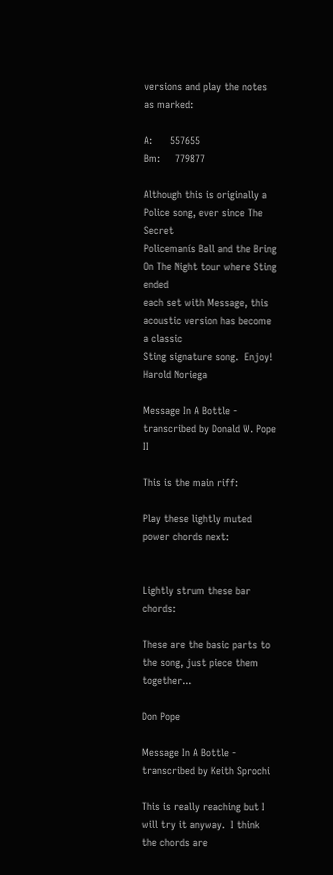versions and play the notes as marked:

A:      557655
Bm:     779877

Although this is originally a Police song, ever since The Secret
Policemanís Ball and the Bring On The Night tour where Sting ended
each set with Message, this acoustic version has become a classic
Sting signature song.  Enjoy!
Harold Noriega

Message In A Bottle - transcribed by Donald W. Pope II

This is the main riff:

Play these lightly muted power chords next:


Lightly strum these bar chords:

These are the basic parts to the song, just piece them together...

Don Pope

Message In A Bottle - transcribed by Keith Sprochi

This is really reaching but I will try it anyway.  I think the chords are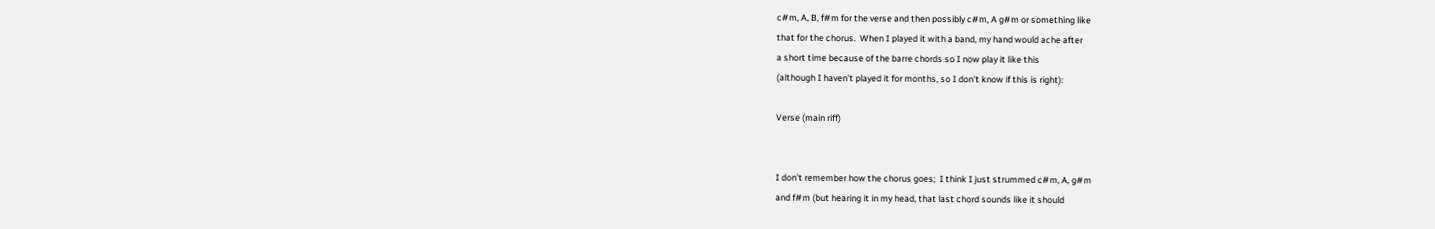c#m, A, B, f#m for the verse and then possibly c#m, A g#m or something like
that for the chorus.  When I played it with a band, my hand would ache after
a short time because of the barre chords so I now play it like this
(although I haven't played it for months, so I don't know if this is right):

Verse (main riff)


I don't remember how the chorus goes;  I think I just strummed c#m, A, g#m
and f#m (but hearing it in my head, that last chord sounds like it should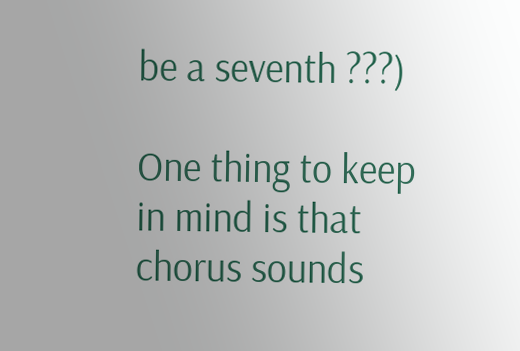be a seventh ???)

One thing to keep in mind is that chorus sounds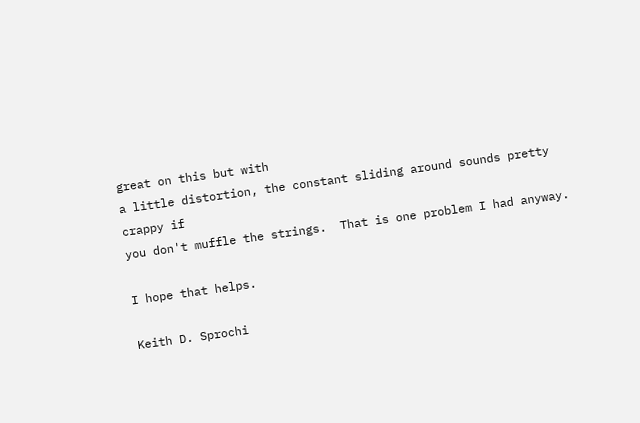great on this but with
a little distortion, the constant sliding around sounds pretty crappy if
you don't muffle the strings.  That is one problem I had anyway.

I hope that helps.

Keith D. Sprochi